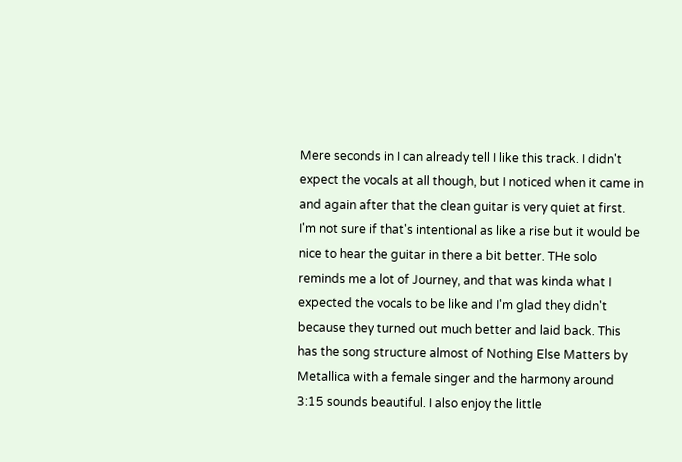Mere seconds in I can already tell I like this track. I didn't expect the vocals at all though, but I noticed when it came in and again after that the clean guitar is very quiet at first. I'm not sure if that's intentional as like a rise but it would be nice to hear the guitar in there a bit better. THe solo reminds me a lot of Journey, and that was kinda what I expected the vocals to be like and I'm glad they didn't because they turned out much better and laid back. This has the song structure almost of Nothing Else Matters by Metallica with a female singer and the harmony around 3:15 sounds beautiful. I also enjoy the little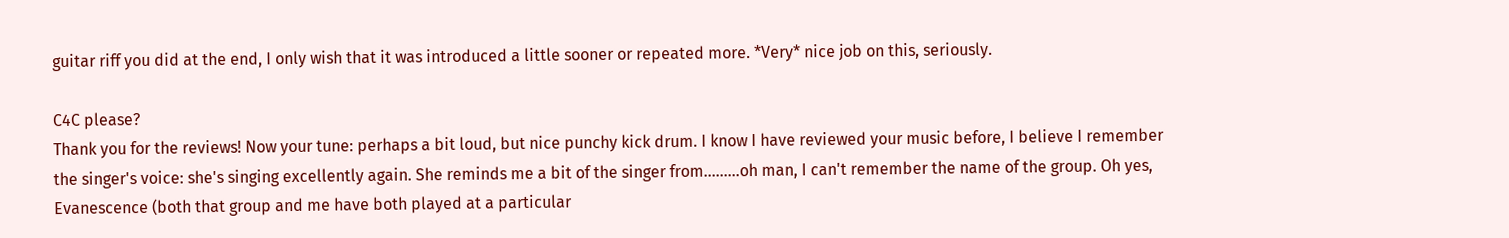guitar riff you did at the end, I only wish that it was introduced a little sooner or repeated more. *Very* nice job on this, seriously.

C4C please?
Thank you for the reviews! Now your tune: perhaps a bit loud, but nice punchy kick drum. I know I have reviewed your music before, I believe I remember the singer's voice: she's singing excellently again. She reminds me a bit of the singer from.........oh man, I can't remember the name of the group. Oh yes, Evanescence (both that group and me have both played at a particular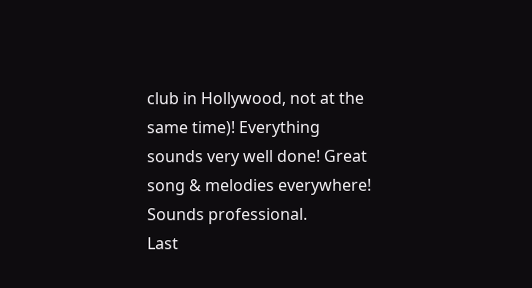club in Hollywood, not at the same time)! Everything sounds very well done! Great song & melodies everywhere! Sounds professional.
Last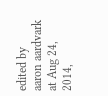edited by aaron aardvark at Aug 24, 2014,